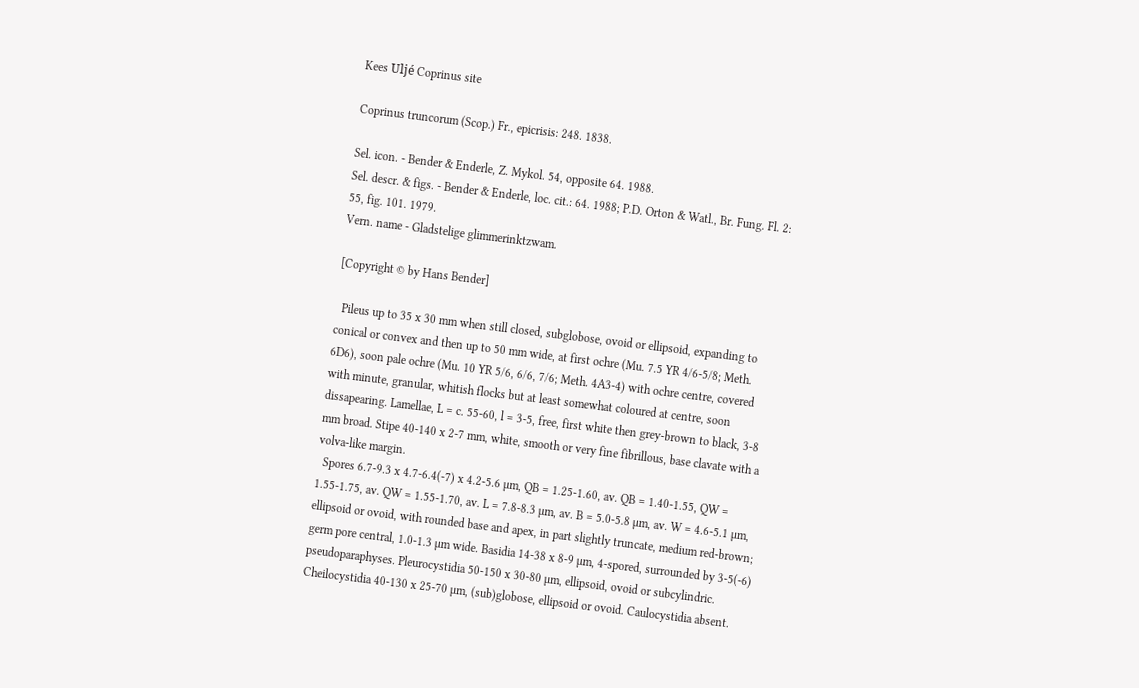Kees Uljé Coprinus site

Coprinus truncorum (Scop.) Fr., epicrisis: 248. 1838.

Sel. icon. - Bender & Enderle, Z. Mykol. 54, opposite 64. 1988.
Sel. descr. & figs. - Bender & Enderle, loc. cit.: 64. 1988; P.D. Orton & Watl., Br. Fung. Fl. 2: 55, fig. 101. 1979.
Vern. name - Gladstelige glimmerinktzwam.

[Copyright © by Hans Bender]

  Pileus up to 35 x 30 mm when still closed, subglobose, ovoid or ellipsoid, expanding to conical or convex and then up to 50 mm wide, at first ochre (Mu. 7.5 YR 4/6-5/8; Meth. 6D6), soon pale ochre (Mu. 10 YR 5/6, 6/6, 7/6; Meth. 4A3-4) with ochre centre, covered with minute, granular, whitish flocks but at least somewhat coloured at centre, soon dissapearing. Lamellae, L = c. 55-60, l = 3-5, free, first white then grey-brown to black, 3-8 mm broad. Stipe 40-140 x 2-7 mm, white, smooth or very fine fibrillous, base clavate with a volva-like margin.
  Spores 6.7-9.3 x 4.7-6.4(-7) x 4.2-5.6 µm, QB = 1.25-1.60, av. QB = 1.40-1.55, QW = 1.55-1.75, av. QW = 1.55-1.70, av. L = 7.8-8.3 µm, av. B = 5.0-5.8 µm, av. W = 4.6-5.1 µm, ellipsoid or ovoid, with rounded base and apex, in part slightly truncate, medium red-brown; germ pore central, 1.0-1.3 µm wide. Basidia 14-38 x 8-9 µm, 4-spored, surrounded by 3-5(-6) pseudoparaphyses. Pleurocystidia 50-150 x 30-80 µm, ellipsoid, ovoid or subcylindric. Cheilocystidia 40-130 x 25-70 µm, (sub)globose, ellipsoid or ovoid. Caulocystidia absent.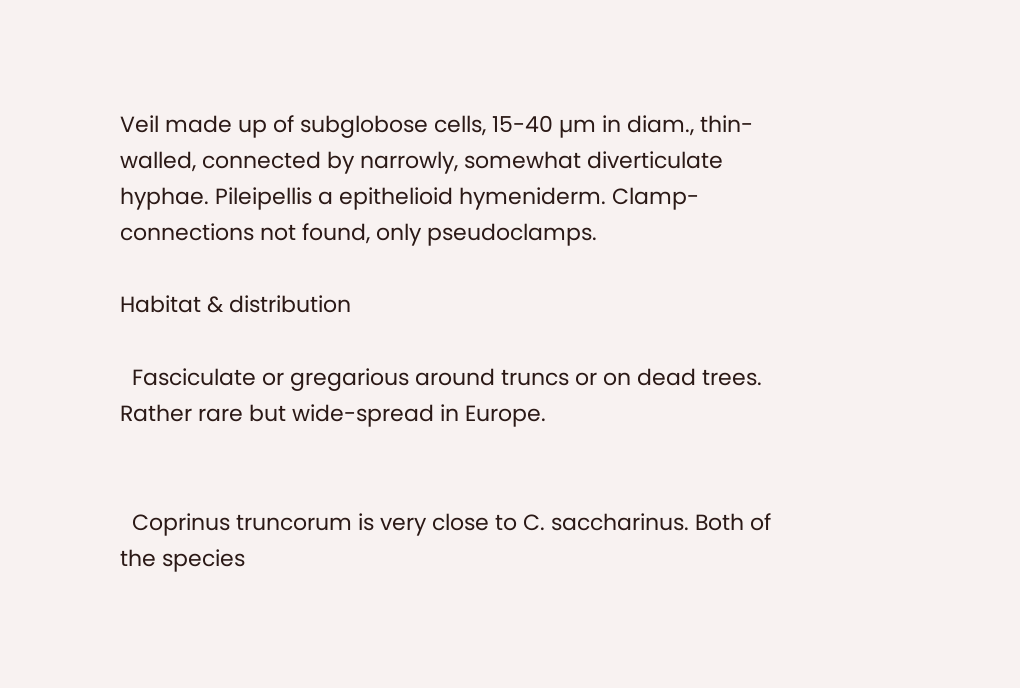Veil made up of subglobose cells, 15-40 µm in diam., thin-walled, connected by narrowly, somewhat diverticulate hyphae. Pileipellis a epithelioid hymeniderm. Clamp-connections not found, only pseudoclamps.

Habitat & distribution

  Fasciculate or gregarious around truncs or on dead trees. Rather rare but wide-spread in Europe.


  Coprinus truncorum is very close to C. saccharinus. Both of the species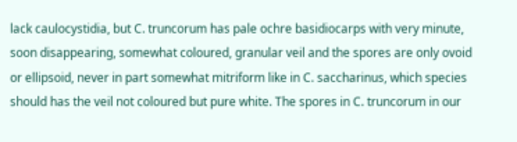lack caulocystidia, but C. truncorum has pale ochre basidiocarps with very minute, soon disappearing, somewhat coloured, granular veil and the spores are only ovoid or ellipsoid, never in part somewhat mitriform like in C. saccharinus, which species should has the veil not coloured but pure white. The spores in C. truncorum in our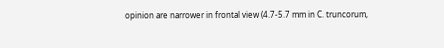opinion are narrower in frontal view (4.7-5.7 mm in C. truncorum,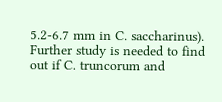5.2-6.7 mm in C. saccharinus). Further study is needed to find out if C. truncorum and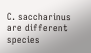C. saccharinus are different species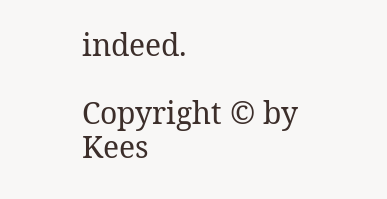indeed.

Copyright © by Kees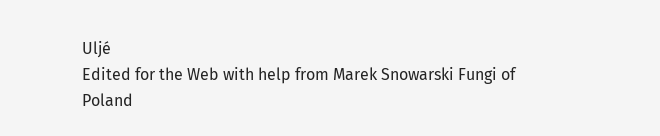Uljé
Edited for the Web with help from Marek Snowarski Fungi of Poland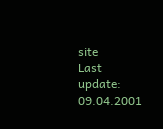site
Last update: 09.04.2001